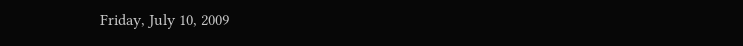Friday, July 10, 2009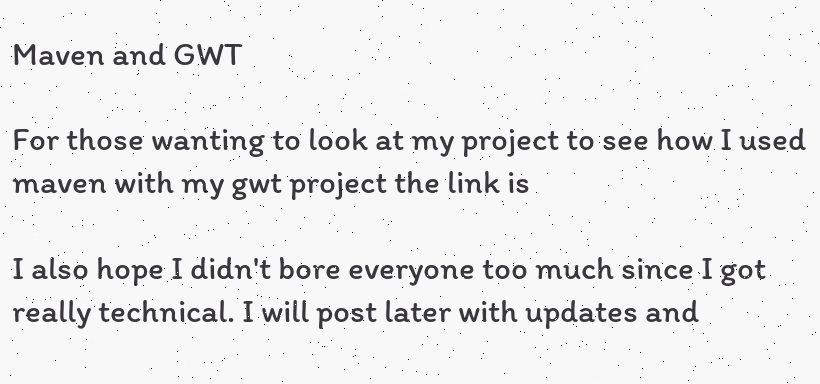Maven and GWT

For those wanting to look at my project to see how I used maven with my gwt project the link is

I also hope I didn't bore everyone too much since I got really technical. I will post later with updates and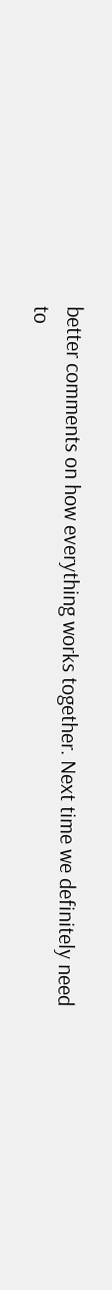better comments on how everything works together. Next time we definitely need to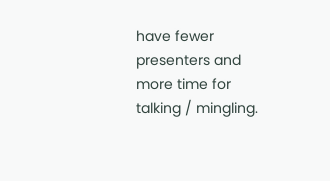have fewer presenters and more time for talking / mingling.